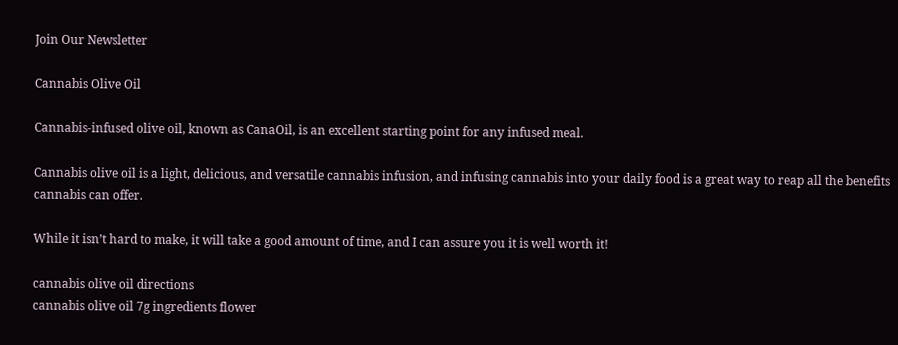Join Our Newsletter

Cannabis Olive Oil

Cannabis-infused olive oil, known as CanaOil, is an excellent starting point for any infused meal.

Cannabis olive oil is a light, delicious, and versatile cannabis infusion, and infusing cannabis into your daily food is a great way to reap all the benefits cannabis can offer.

While it isn’t hard to make, it will take a good amount of time, and I can assure you it is well worth it!

cannabis olive oil directions
cannabis olive oil 7g ingredients flower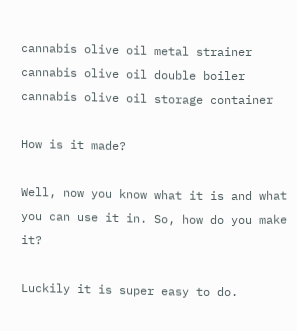cannabis olive oil metal strainer
cannabis olive oil double boiler
cannabis olive oil storage container

How is it made?

Well, now you know what it is and what you can use it in. So, how do you make it?

Luckily it is super easy to do.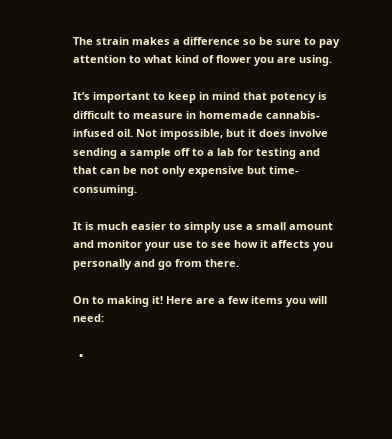The strain makes a difference so be sure to pay attention to what kind of flower you are using.

It’s important to keep in mind that potency is difficult to measure in homemade cannabis-infused oil. Not impossible, but it does involve sending a sample off to a lab for testing and that can be not only expensive but time-consuming.

It is much easier to simply use a small amount and monitor your use to see how it affects you personally and go from there.

On to making it! Here are a few items you will need:

  •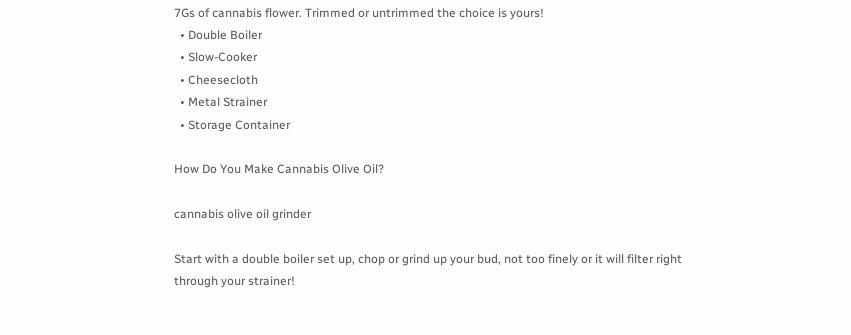7Gs of cannabis flower. Trimmed or untrimmed the choice is yours!
  • Double Boiler
  • Slow-Cooker
  • Cheesecloth
  • Metal Strainer
  • Storage Container

How Do You Make Cannabis Olive Oil?

cannabis olive oil grinder

Start with a double boiler set up, chop or grind up your bud, not too finely or it will filter right through your strainer!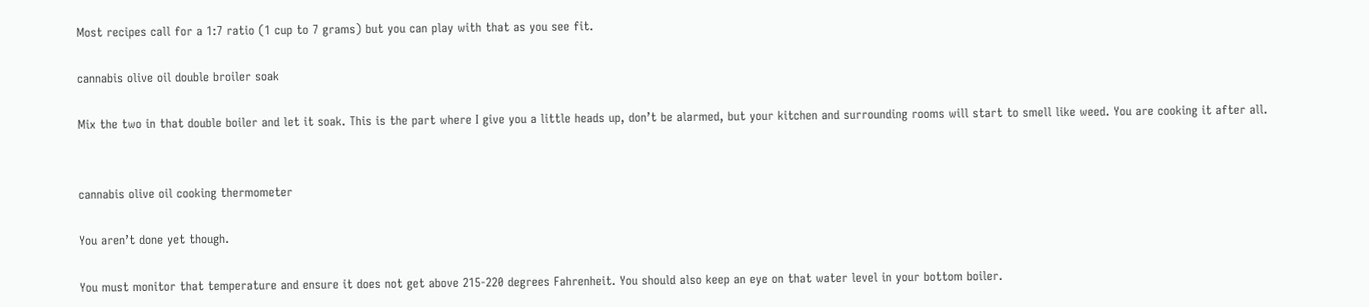Most recipes call for a 1:7 ratio (1 cup to 7 grams) but you can play with that as you see fit.

cannabis olive oil double broiler soak

Mix the two in that double boiler and let it soak. This is the part where I give you a little heads up, don’t be alarmed, but your kitchen and surrounding rooms will start to smell like weed. You are cooking it after all.


cannabis olive oil cooking thermometer

You aren’t done yet though.

You must monitor that temperature and ensure it does not get above 215-220 degrees Fahrenheit. You should also keep an eye on that water level in your bottom boiler.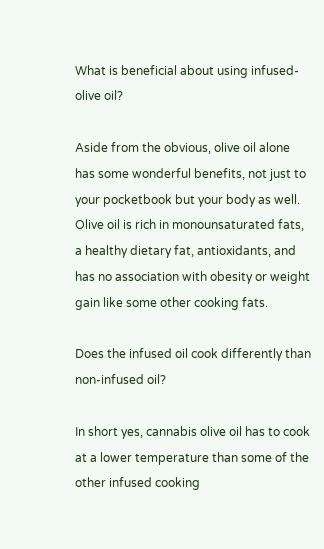What is beneficial about using infused-olive oil?

Aside from the obvious, olive oil alone has some wonderful benefits, not just to your pocketbook but your body as well. Olive oil is rich in monounsaturated fats, a healthy dietary fat, antioxidants, and has no association with obesity or weight gain like some other cooking fats.

Does the infused oil cook differently than non-infused oil?

In short yes, cannabis olive oil has to cook at a lower temperature than some of the other infused cooking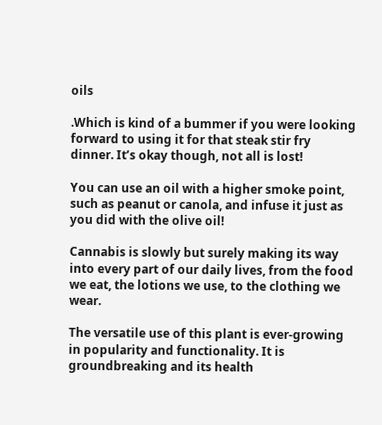oils

.Which is kind of a bummer if you were looking forward to using it for that steak stir fry dinner. It’s okay though, not all is lost!

You can use an oil with a higher smoke point, such as peanut or canola, and infuse it just as you did with the olive oil!

Cannabis is slowly but surely making its way into every part of our daily lives, from the food we eat, the lotions we use, to the clothing we wear.

The versatile use of this plant is ever-growing in popularity and functionality. It is groundbreaking and its health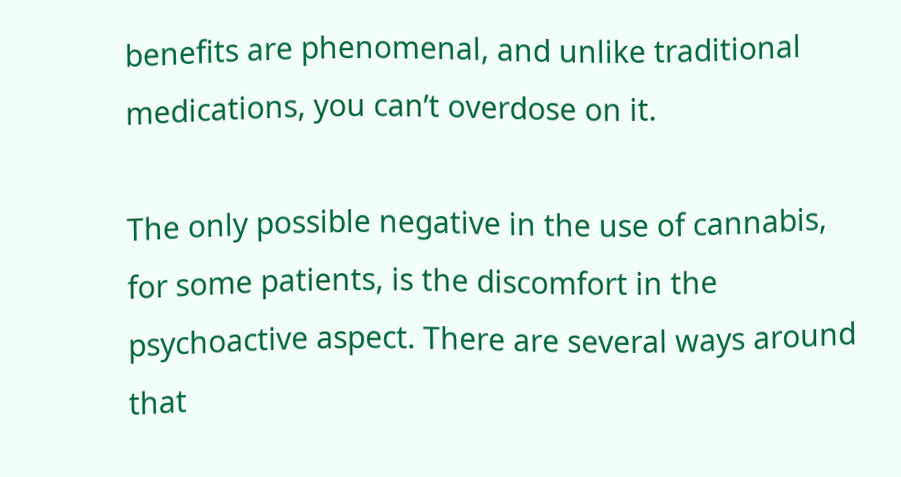benefits are phenomenal, and unlike traditional medications, you can’t overdose on it.

The only possible negative in the use of cannabis, for some patients, is the discomfort in the psychoactive aspect. There are several ways around that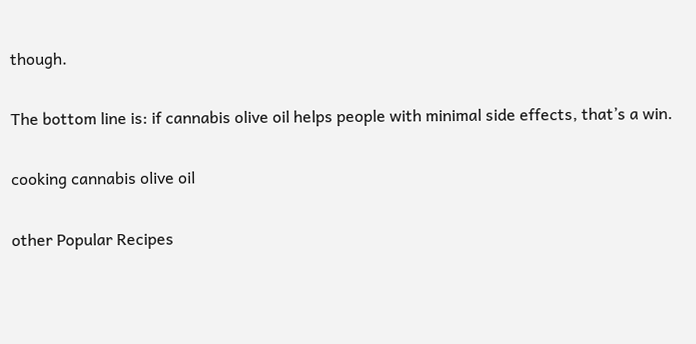though.

The bottom line is: if cannabis olive oil helps people with minimal side effects, that’s a win.

cooking cannabis olive oil

other Popular Recipes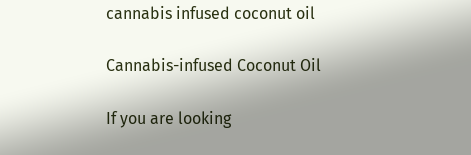cannabis infused coconut oil

Cannabis-infused Coconut Oil

If you are looking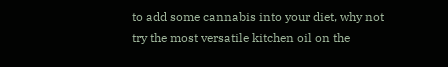to add some cannabis into your diet, why not try the most versatile kitchen oil on the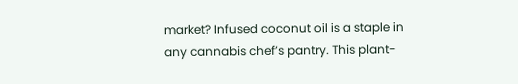market? Infused coconut oil is a staple in any cannabis chef’s pantry. This plant-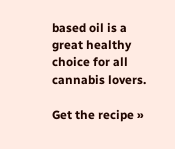based oil is a great healthy choice for all cannabis lovers.

Get the recipe »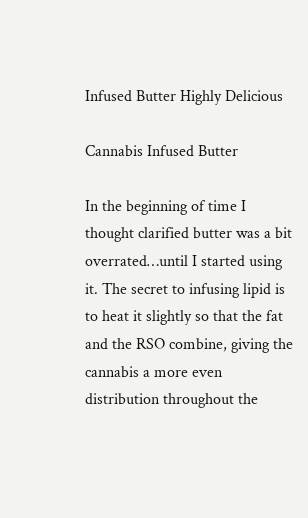Infused Butter Highly Delicious

Cannabis Infused Butter

In the beginning of time I thought clarified butter was a bit overrated…until I started using it. The secret to infusing lipid is to heat it slightly so that the fat and the RSO combine, giving the cannabis a more even distribution throughout the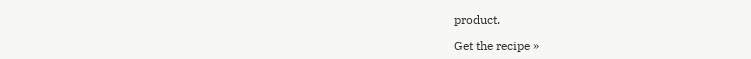product.

Get the recipe »